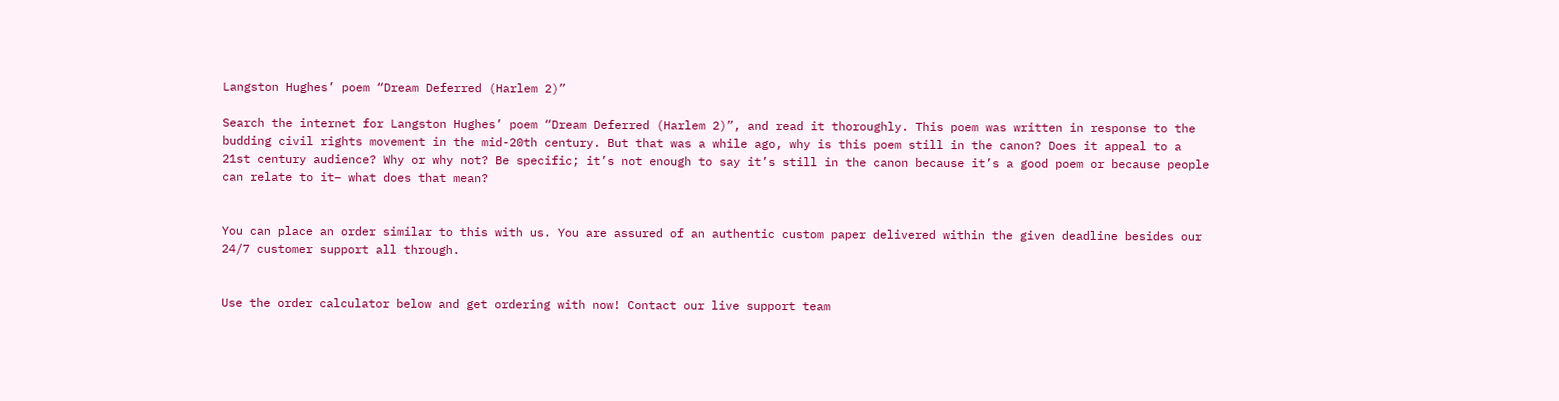Langston Hughes’ poem “Dream Deferred (Harlem 2)”

Search the internet for Langston Hughes’ poem “Dream Deferred (Harlem 2)”, and read it thoroughly. This poem was written in response to the budding civil rights movement in the mid-20th century. But that was a while ago, why is this poem still in the canon? Does it appeal to a 21st century audience? Why or why not? Be specific; it’s not enough to say it’s still in the canon because it’s a good poem or because people can relate to it– what does that mean?


You can place an order similar to this with us. You are assured of an authentic custom paper delivered within the given deadline besides our 24/7 customer support all through.


Use the order calculator below and get ordering with now! Contact our live support team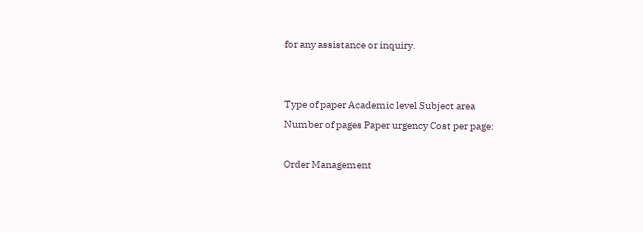for any assistance or inquiry.


Type of paper Academic level Subject area
Number of pages Paper urgency Cost per page:

Order Management